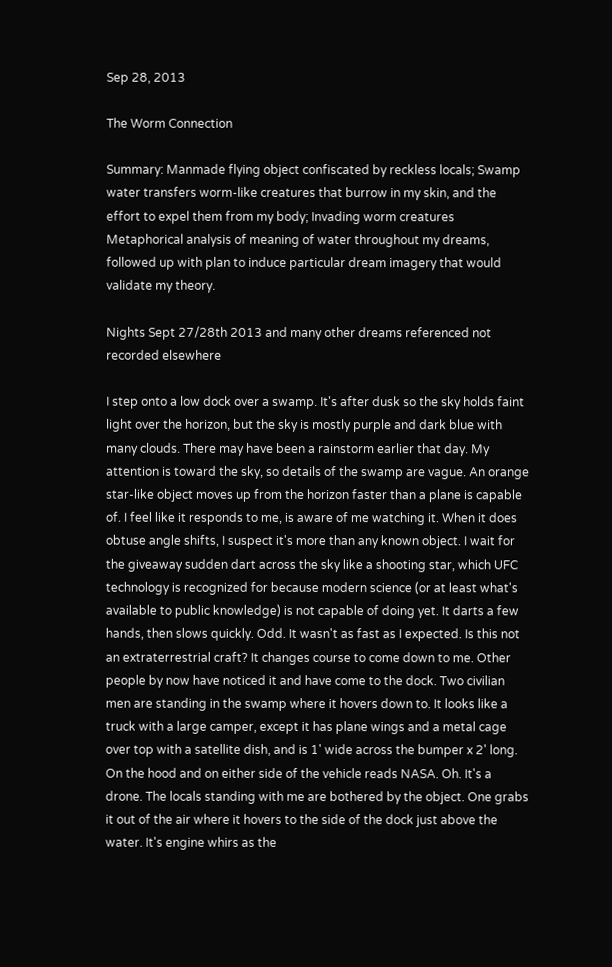Sep 28, 2013

The Worm Connection

Summary: Manmade flying object confiscated by reckless locals; Swamp water transfers worm-like creatures that burrow in my skin, and the effort to expel them from my body; Invading worm creatures Metaphorical analysis of meaning of water throughout my dreams, followed up with plan to induce particular dream imagery that would validate my theory.

Nights Sept 27/28th 2013 and many other dreams referenced not recorded elsewhere

I step onto a low dock over a swamp. It's after dusk so the sky holds faint light over the horizon, but the sky is mostly purple and dark blue with many clouds. There may have been a rainstorm earlier that day. My attention is toward the sky, so details of the swamp are vague. An orange star-like object moves up from the horizon faster than a plane is capable of. I feel like it responds to me, is aware of me watching it. When it does obtuse angle shifts, I suspect it's more than any known object. I wait for the giveaway sudden dart across the sky like a shooting star, which UFC technology is recognized for because modern science (or at least what's available to public knowledge) is not capable of doing yet. It darts a few hands, then slows quickly. Odd. It wasn't as fast as I expected. Is this not an extraterrestrial craft? It changes course to come down to me. Other people by now have noticed it and have come to the dock. Two civilian men are standing in the swamp where it hovers down to. It looks like a truck with a large camper, except it has plane wings and a metal cage over top with a satellite dish, and is 1' wide across the bumper x 2' long. On the hood and on either side of the vehicle reads NASA. Oh. It's a drone. The locals standing with me are bothered by the object. One grabs it out of the air where it hovers to the side of the dock just above the water. It's engine whirs as the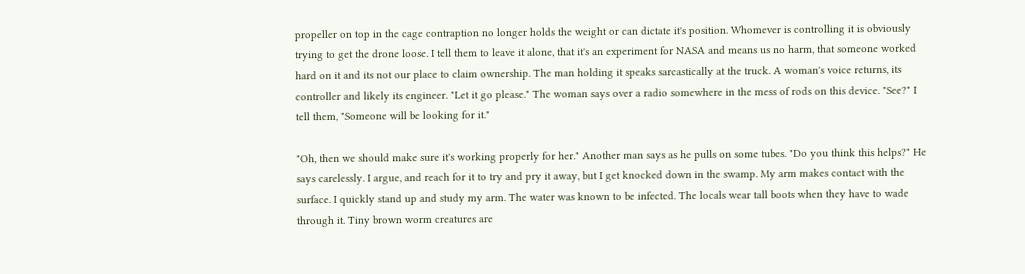propeller on top in the cage contraption no longer holds the weight or can dictate it's position. Whomever is controlling it is obviously trying to get the drone loose. I tell them to leave it alone, that it's an experiment for NASA and means us no harm, that someone worked hard on it and its not our place to claim ownership. The man holding it speaks sarcastically at the truck. A woman's voice returns, its controller and likely its engineer. "Let it go please." The woman says over a radio somewhere in the mess of rods on this device. "See?" I tell them, "Someone will be looking for it."

"Oh, then we should make sure it's working properly for her." Another man says as he pulls on some tubes. "Do you think this helps?" He says carelessly. I argue, and reach for it to try and pry it away, but I get knocked down in the swamp. My arm makes contact with the surface. I quickly stand up and study my arm. The water was known to be infected. The locals wear tall boots when they have to wade through it. Tiny brown worm creatures are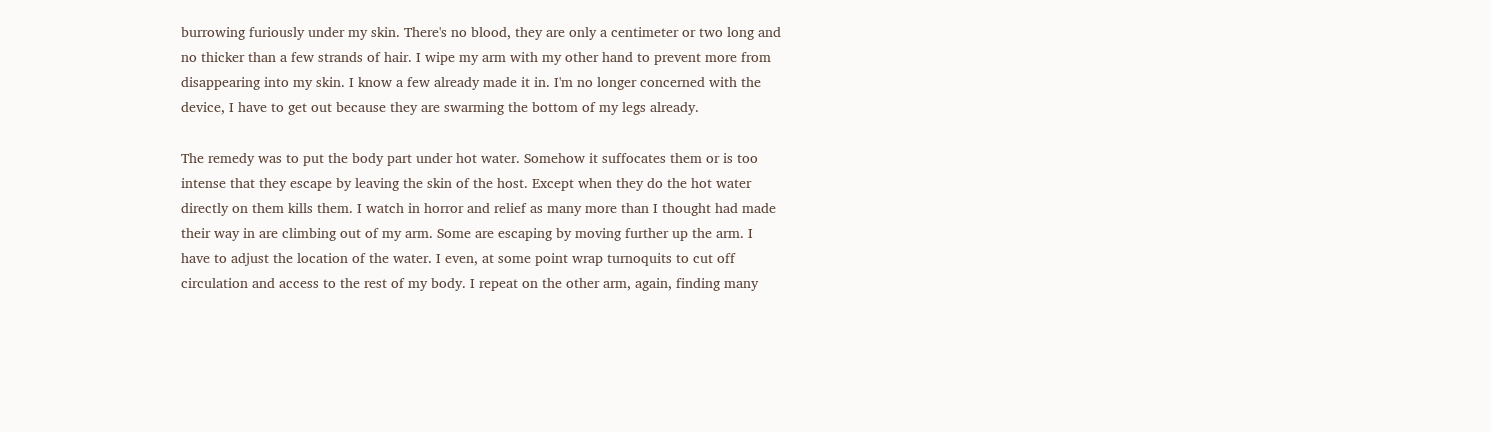burrowing furiously under my skin. There's no blood, they are only a centimeter or two long and no thicker than a few strands of hair. I wipe my arm with my other hand to prevent more from disappearing into my skin. I know a few already made it in. I'm no longer concerned with the device, I have to get out because they are swarming the bottom of my legs already.

The remedy was to put the body part under hot water. Somehow it suffocates them or is too intense that they escape by leaving the skin of the host. Except when they do the hot water directly on them kills them. I watch in horror and relief as many more than I thought had made their way in are climbing out of my arm. Some are escaping by moving further up the arm. I have to adjust the location of the water. I even, at some point wrap turnoquits to cut off circulation and access to the rest of my body. I repeat on the other arm, again, finding many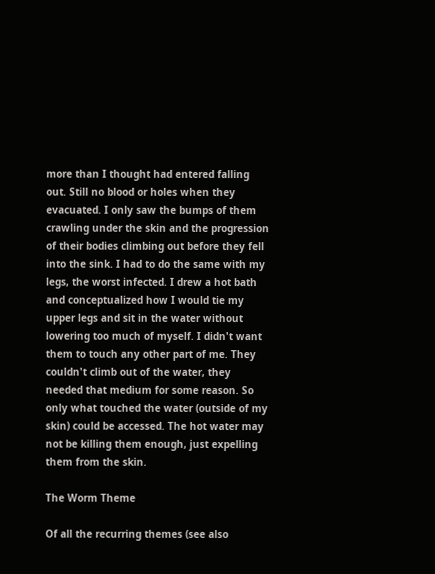more than I thought had entered falling out. Still no blood or holes when they evacuated. I only saw the bumps of them crawling under the skin and the progression of their bodies climbing out before they fell into the sink. I had to do the same with my legs, the worst infected. I drew a hot bath and conceptualized how I would tie my upper legs and sit in the water without lowering too much of myself. I didn't want them to touch any other part of me. They couldn't climb out of the water, they needed that medium for some reason. So only what touched the water (outside of my skin) could be accessed. The hot water may not be killing them enough, just expelling them from the skin.

The Worm Theme

Of all the recurring themes (see also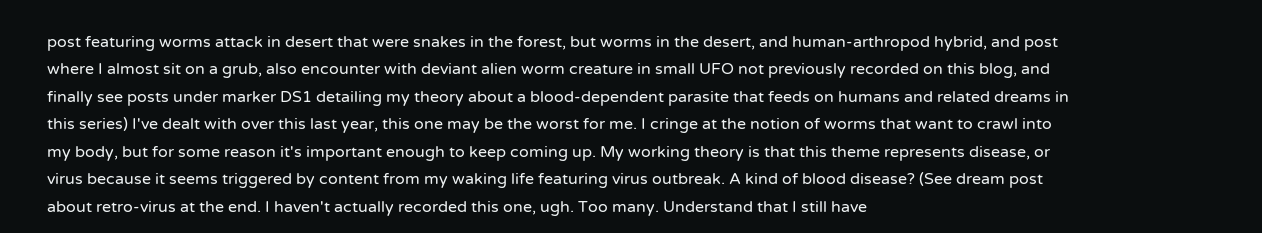post featuring worms attack in desert that were snakes in the forest, but worms in the desert, and human-arthropod hybrid, and post where I almost sit on a grub, also encounter with deviant alien worm creature in small UFO not previously recorded on this blog, and finally see posts under marker DS1 detailing my theory about a blood-dependent parasite that feeds on humans and related dreams in this series) I've dealt with over this last year, this one may be the worst for me. I cringe at the notion of worms that want to crawl into my body, but for some reason it's important enough to keep coming up. My working theory is that this theme represents disease, or virus because it seems triggered by content from my waking life featuring virus outbreak. A kind of blood disease? (See dream post about retro-virus at the end. I haven't actually recorded this one, ugh. Too many. Understand that I still have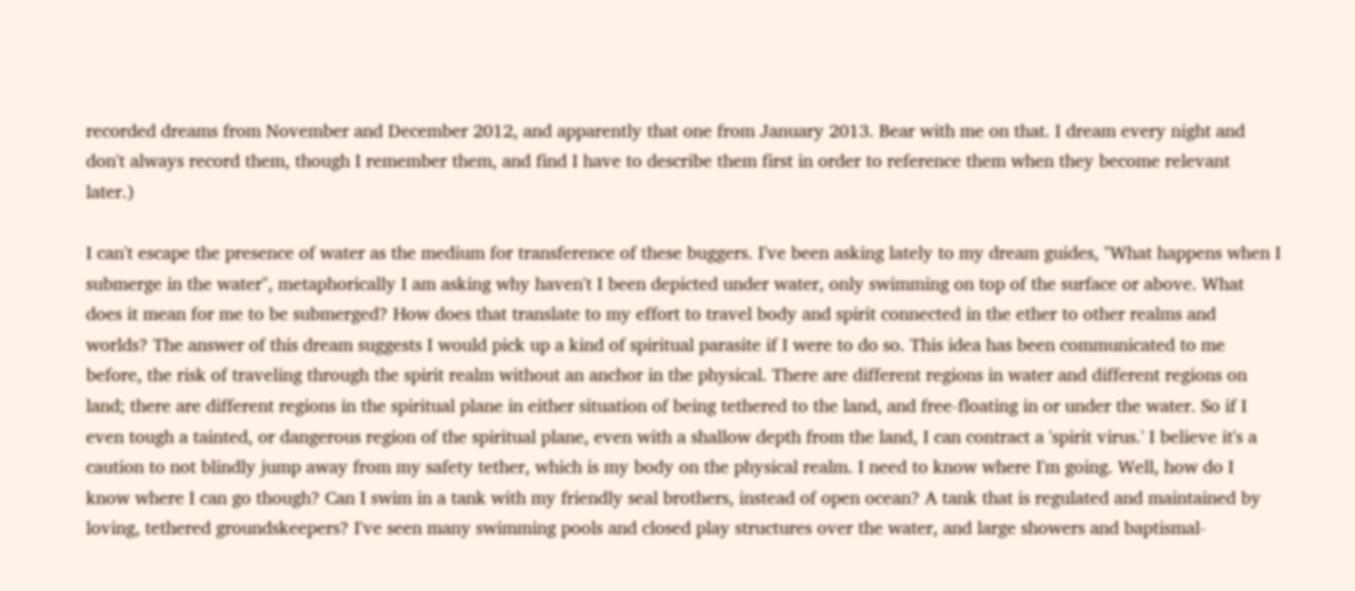recorded dreams from November and December 2012, and apparently that one from January 2013. Bear with me on that. I dream every night and don't always record them, though I remember them, and find I have to describe them first in order to reference them when they become relevant later.)

I can't escape the presence of water as the medium for transference of these buggers. I've been asking lately to my dream guides, "What happens when I submerge in the water", metaphorically I am asking why haven't I been depicted under water, only swimming on top of the surface or above. What does it mean for me to be submerged? How does that translate to my effort to travel body and spirit connected in the ether to other realms and worlds? The answer of this dream suggests I would pick up a kind of spiritual parasite if I were to do so. This idea has been communicated to me before, the risk of traveling through the spirit realm without an anchor in the physical. There are different regions in water and different regions on land; there are different regions in the spiritual plane in either situation of being tethered to the land, and free-floating in or under the water. So if I even tough a tainted, or dangerous region of the spiritual plane, even with a shallow depth from the land, I can contract a 'spirit virus.' I believe it's a caution to not blindly jump away from my safety tether, which is my body on the physical realm. I need to know where I'm going. Well, how do I know where I can go though? Can I swim in a tank with my friendly seal brothers, instead of open ocean? A tank that is regulated and maintained by loving, tethered groundskeepers? I've seen many swimming pools and closed play structures over the water, and large showers and baptismal-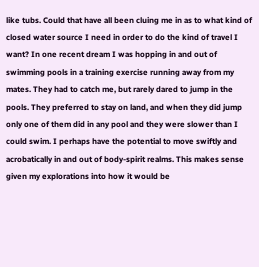like tubs. Could that have all been cluing me in as to what kind of closed water source I need in order to do the kind of travel I want? In one recent dream I was hopping in and out of swimming pools in a training exercise running away from my mates. They had to catch me, but rarely dared to jump in the pools. They preferred to stay on land, and when they did jump only one of them did in any pool and they were slower than I could swim. I perhaps have the potential to move swiftly and acrobatically in and out of body-spirit realms. This makes sense given my explorations into how it would be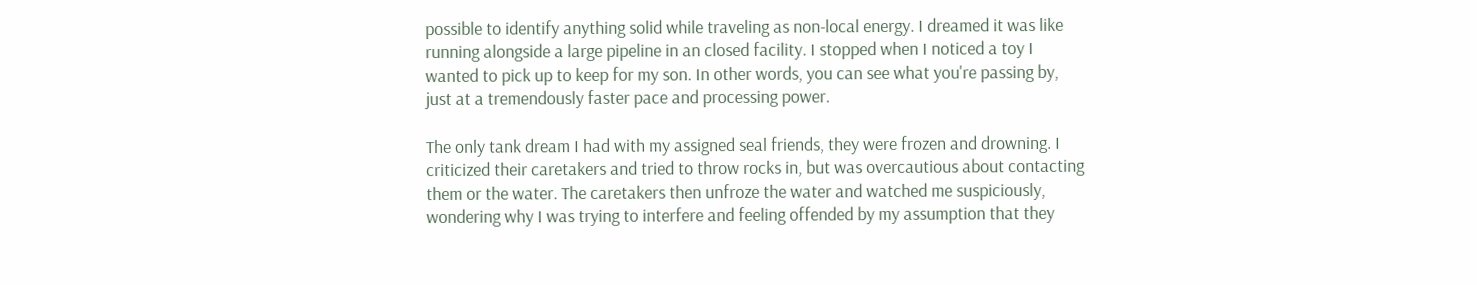possible to identify anything solid while traveling as non-local energy. I dreamed it was like running alongside a large pipeline in an closed facility. I stopped when I noticed a toy I wanted to pick up to keep for my son. In other words, you can see what you're passing by, just at a tremendously faster pace and processing power.

The only tank dream I had with my assigned seal friends, they were frozen and drowning. I criticized their caretakers and tried to throw rocks in, but was overcautious about contacting them or the water. The caretakers then unfroze the water and watched me suspiciously, wondering why I was trying to interfere and feeling offended by my assumption that they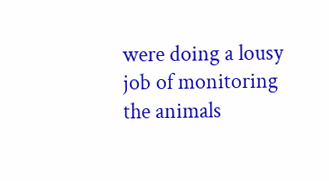were doing a lousy job of monitoring the animals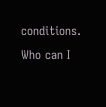conditions. Who can I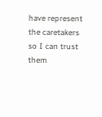have represent the caretakers so I can trust them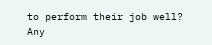to perform their job well? Any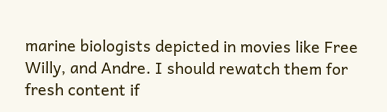marine biologists depicted in movies like Free Willy, and Andre. I should rewatch them for fresh content if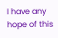I have any hope of this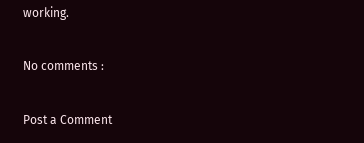working.

No comments :

Post a Comment